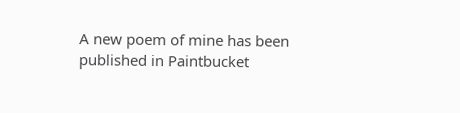A new poem of mine has been published in Paintbucket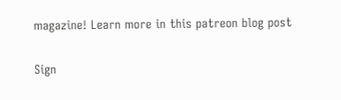magazine! Learn more in this patreon blog post

Sign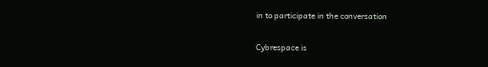in to participate in the conversation

Cybrespace is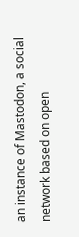an instance of Mastodon, a social network based on open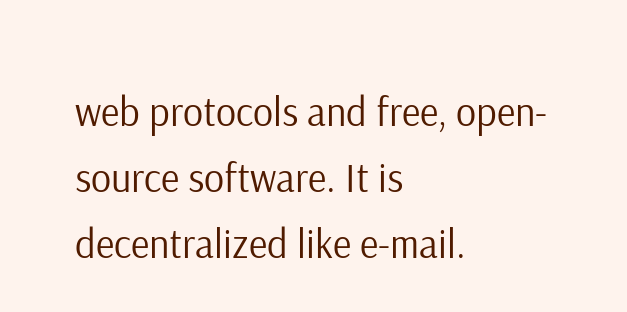web protocols and free, open-source software. It is decentralized like e-mail.